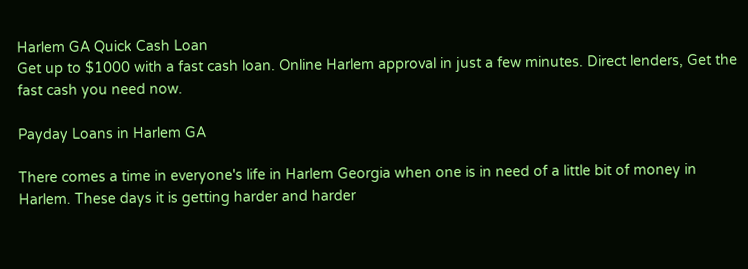Harlem GA Quick Cash Loan
Get up to $1000 with a fast cash loan. Online Harlem approval in just a few minutes. Direct lenders, Get the fast cash you need now.

Payday Loans in Harlem GA

There comes a time in everyone's life in Harlem Georgia when one is in need of a little bit of money in Harlem. These days it is getting harder and harder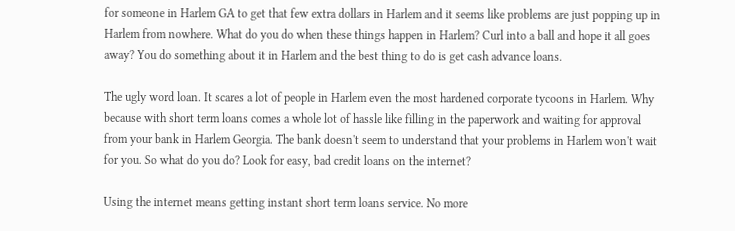for someone in Harlem GA to get that few extra dollars in Harlem and it seems like problems are just popping up in Harlem from nowhere. What do you do when these things happen in Harlem? Curl into a ball and hope it all goes away? You do something about it in Harlem and the best thing to do is get cash advance loans.

The ugly word loan. It scares a lot of people in Harlem even the most hardened corporate tycoons in Harlem. Why because with short term loans comes a whole lot of hassle like filling in the paperwork and waiting for approval from your bank in Harlem Georgia. The bank doesn't seem to understand that your problems in Harlem won't wait for you. So what do you do? Look for easy, bad credit loans on the internet?

Using the internet means getting instant short term loans service. No more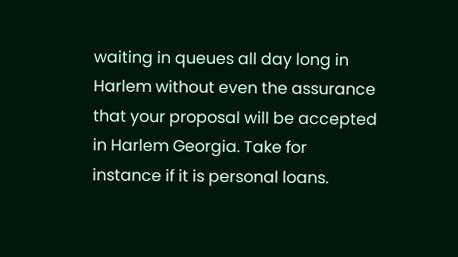waiting in queues all day long in Harlem without even the assurance that your proposal will be accepted in Harlem Georgia. Take for instance if it is personal loans.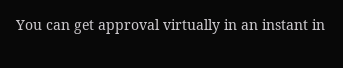You can get approval virtually in an instant in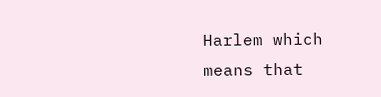Harlem which means that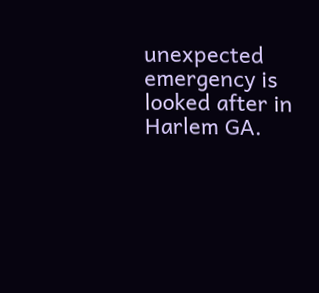unexpected emergency is looked after in Harlem GA.